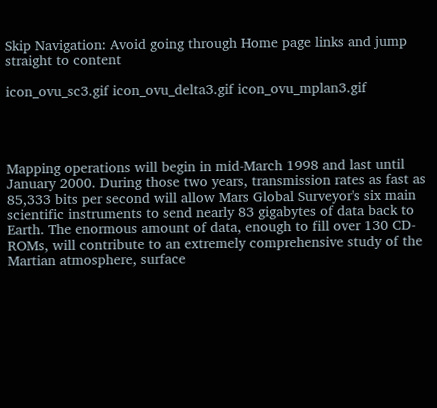Skip Navigation: Avoid going through Home page links and jump straight to content

icon_ovu_sc3.gif icon_ovu_delta3.gif icon_ovu_mplan3.gif




Mapping operations will begin in mid-March 1998 and last until January 2000. During those two years, transmission rates as fast as 85,333 bits per second will allow Mars Global Surveyor's six main scientific instruments to send nearly 83 gigabytes of data back to Earth. The enormous amount of data, enough to fill over 130 CD-ROMs, will contribute to an extremely comprehensive study of the Martian atmosphere, surface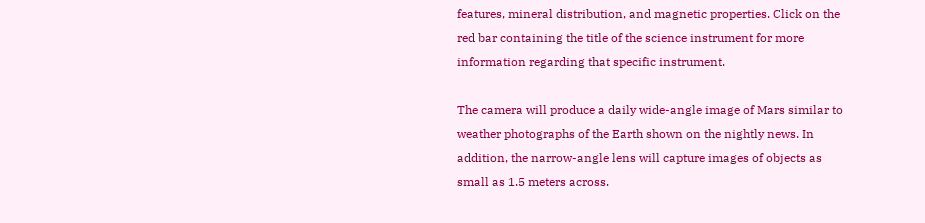features, mineral distribution, and magnetic properties. Click on the red bar containing the title of the science instrument for more information regarding that specific instrument.

The camera will produce a daily wide-angle image of Mars similar to weather photographs of the Earth shown on the nightly news. In addition, the narrow-angle lens will capture images of objects as small as 1.5 meters across.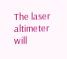The laser altimeter will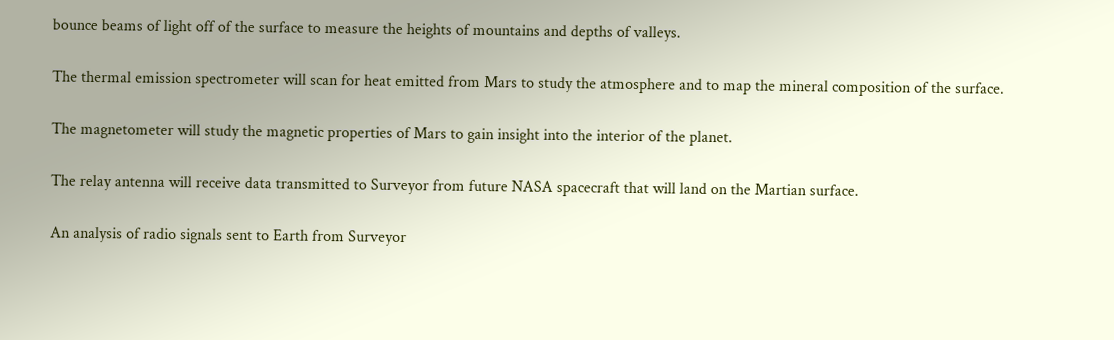bounce beams of light off of the surface to measure the heights of mountains and depths of valleys.

The thermal emission spectrometer will scan for heat emitted from Mars to study the atmosphere and to map the mineral composition of the surface.

The magnetometer will study the magnetic properties of Mars to gain insight into the interior of the planet.

The relay antenna will receive data transmitted to Surveyor from future NASA spacecraft that will land on the Martian surface.

An analysis of radio signals sent to Earth from Surveyor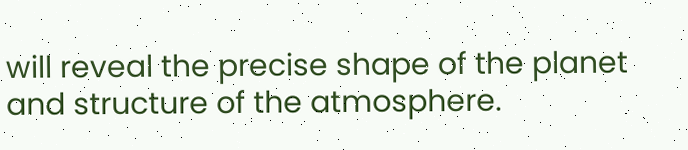will reveal the precise shape of the planet and structure of the atmosphere.